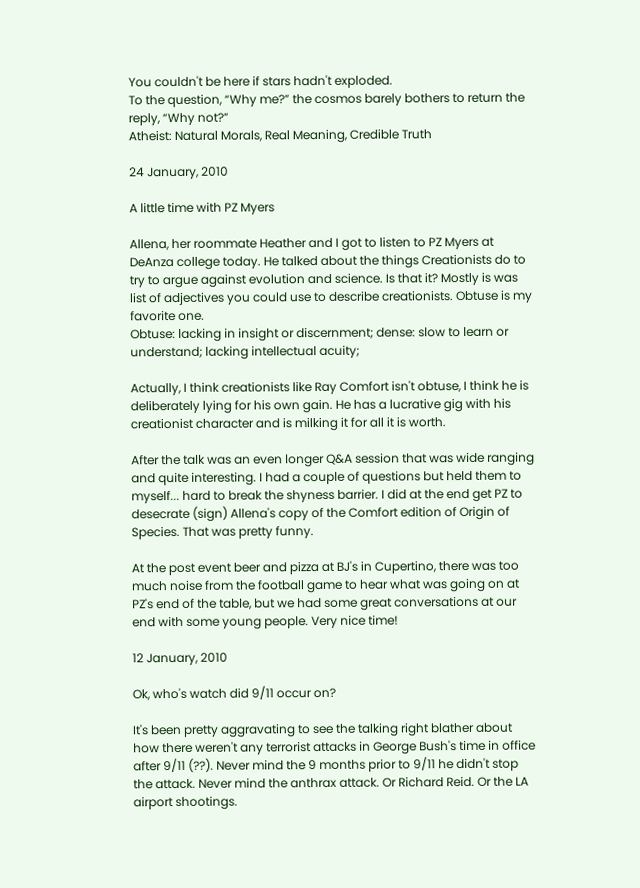You couldn't be here if stars hadn't exploded.
To the question, “Why me?” the cosmos barely bothers to return the reply, “Why not?”
Atheist: Natural Morals, Real Meaning, Credible Truth

24 January, 2010

A little time with PZ Myers

Allena, her roommate Heather and I got to listen to PZ Myers at DeAnza college today. He talked about the things Creationists do to try to argue against evolution and science. Is that it? Mostly is was list of adjectives you could use to describe creationists. Obtuse is my favorite one.
Obtuse: lacking in insight or discernment; dense: slow to learn or understand; lacking intellectual acuity;

Actually, I think creationists like Ray Comfort isn't obtuse, I think he is deliberately lying for his own gain. He has a lucrative gig with his creationist character and is milking it for all it is worth.

After the talk was an even longer Q&A session that was wide ranging and quite interesting. I had a couple of questions but held them to myself... hard to break the shyness barrier. I did at the end get PZ to desecrate (sign) Allena's copy of the Comfort edition of Origin of Species. That was pretty funny.

At the post event beer and pizza at BJ's in Cupertino, there was too much noise from the football game to hear what was going on at PZ's end of the table, but we had some great conversations at our end with some young people. Very nice time!

12 January, 2010

Ok, who's watch did 9/11 occur on?

It's been pretty aggravating to see the talking right blather about how there weren't any terrorist attacks in George Bush's time in office after 9/11 (??). Never mind the 9 months prior to 9/11 he didn't stop the attack. Never mind the anthrax attack. Or Richard Reid. Or the LA airport shootings.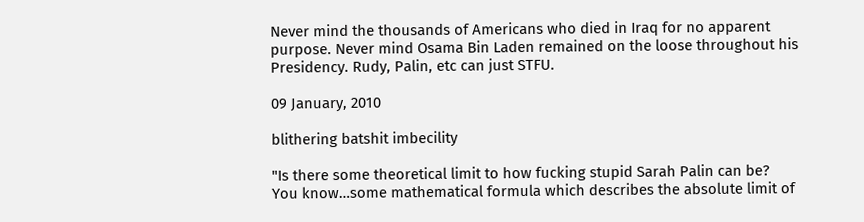Never mind the thousands of Americans who died in Iraq for no apparent purpose. Never mind Osama Bin Laden remained on the loose throughout his Presidency. Rudy, Palin, etc can just STFU.

09 January, 2010

blithering batshit imbecility

"Is there some theoretical limit to how fucking stupid Sarah Palin can be?
You know…some mathematical formula which describes the absolute limit of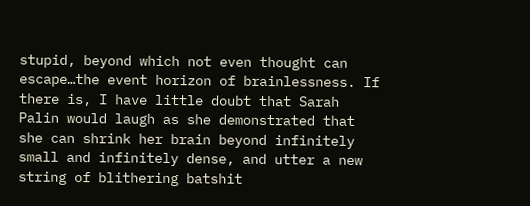stupid, beyond which not even thought can escape…the event horizon of brainlessness. If there is, I have little doubt that Sarah Palin would laugh as she demonstrated that she can shrink her brain beyond infinitely small and infinitely dense, and utter a new string of blithering batshit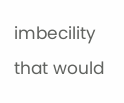imbecility that would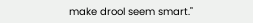make drool seem smart."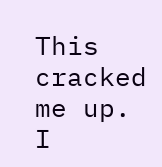This cracked me up. I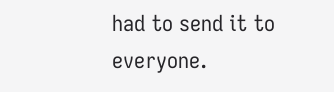had to send it to everyone.